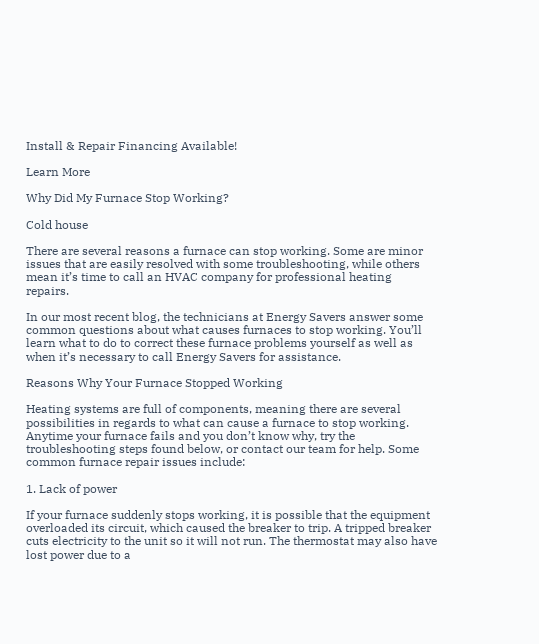Install & Repair Financing Available!

Learn More

Why Did My Furnace Stop Working?

Cold house

There are several reasons a furnace can stop working. Some are minor issues that are easily resolved with some troubleshooting, while others mean it’s time to call an HVAC company for professional heating repairs.

In our most recent blog, the technicians at Energy Savers answer some common questions about what causes furnaces to stop working. You’ll learn what to do to correct these furnace problems yourself as well as when it’s necessary to call Energy Savers for assistance.

Reasons Why Your Furnace Stopped Working

Heating systems are full of components, meaning there are several possibilities in regards to what can cause a furnace to stop working. Anytime your furnace fails and you don’t know why, try the troubleshooting steps found below, or contact our team for help. Some common furnace repair issues include:

1. Lack of power

If your furnace suddenly stops working, it is possible that the equipment overloaded its circuit, which caused the breaker to trip. A tripped breaker cuts electricity to the unit so it will not run. The thermostat may also have lost power due to a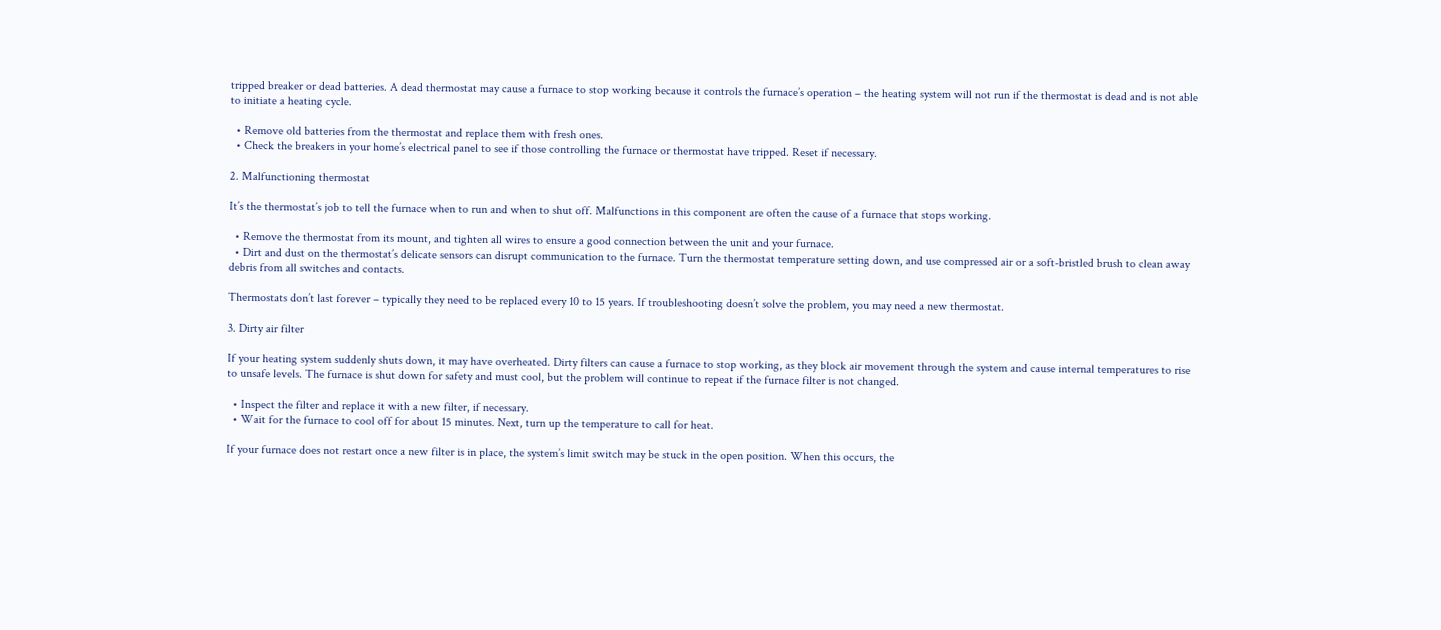tripped breaker or dead batteries. A dead thermostat may cause a furnace to stop working because it controls the furnace’s operation – the heating system will not run if the thermostat is dead and is not able to initiate a heating cycle.

  • Remove old batteries from the thermostat and replace them with fresh ones.
  • Check the breakers in your home’s electrical panel to see if those controlling the furnace or thermostat have tripped. Reset if necessary.

2. Malfunctioning thermostat

It’s the thermostat’s job to tell the furnace when to run and when to shut off. Malfunctions in this component are often the cause of a furnace that stops working.

  • Remove the thermostat from its mount, and tighten all wires to ensure a good connection between the unit and your furnace.
  • Dirt and dust on the thermostat’s delicate sensors can disrupt communication to the furnace. Turn the thermostat temperature setting down, and use compressed air or a soft-bristled brush to clean away debris from all switches and contacts.

Thermostats don’t last forever – typically they need to be replaced every 10 to 15 years. If troubleshooting doesn’t solve the problem, you may need a new thermostat.

3. Dirty air filter

If your heating system suddenly shuts down, it may have overheated. Dirty filters can cause a furnace to stop working, as they block air movement through the system and cause internal temperatures to rise to unsafe levels. The furnace is shut down for safety and must cool, but the problem will continue to repeat if the furnace filter is not changed.

  • Inspect the filter and replace it with a new filter, if necessary.
  • Wait for the furnace to cool off for about 15 minutes. Next, turn up the temperature to call for heat.

If your furnace does not restart once a new filter is in place, the system’s limit switch may be stuck in the open position. When this occurs, the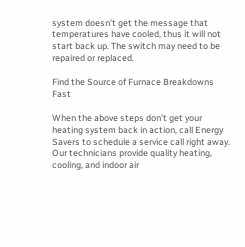system doesn’t get the message that temperatures have cooled, thus it will not start back up. The switch may need to be repaired or replaced.

Find the Source of Furnace Breakdowns Fast

When the above steps don’t get your heating system back in action, call Energy Savers to schedule a service call right away. Our technicians provide quality heating, cooling, and indoor air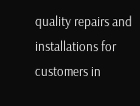quality repairs and installations for customers in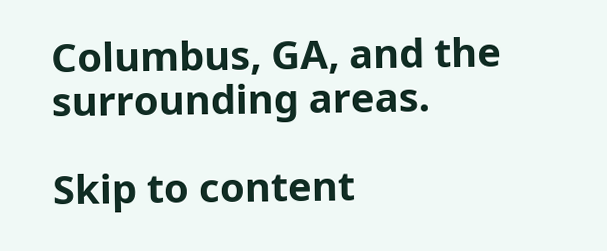Columbus, GA, and the surrounding areas.

Skip to content